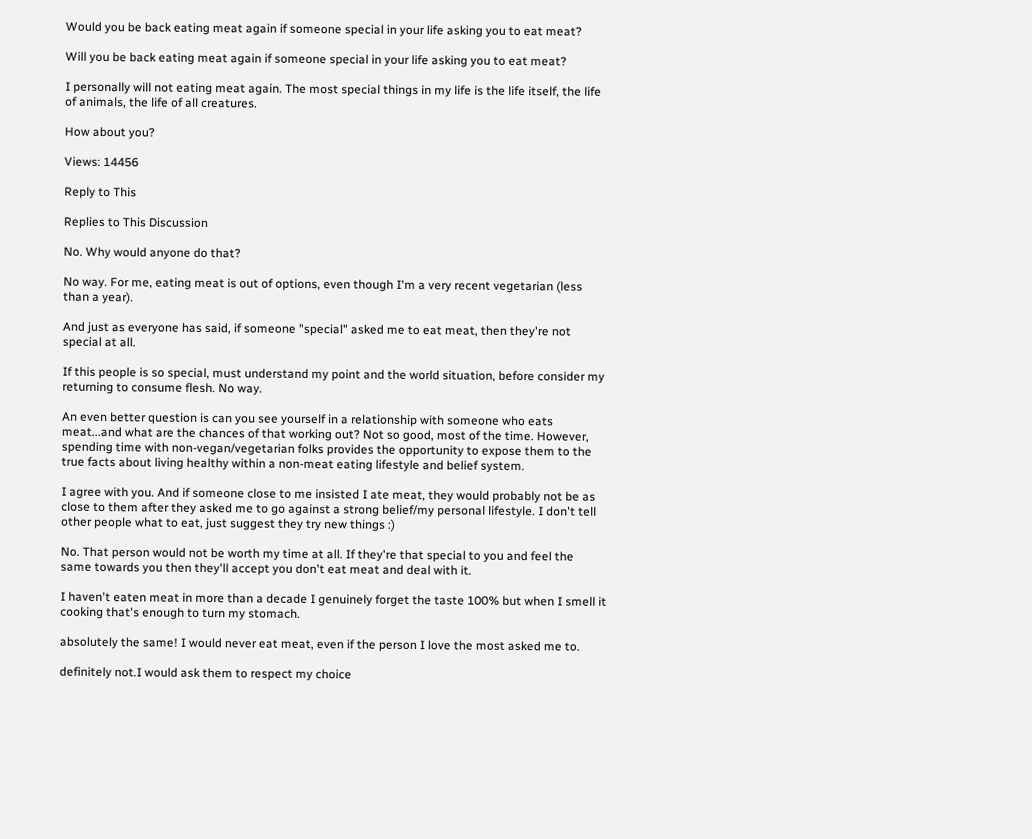Would you be back eating meat again if someone special in your life asking you to eat meat?

Will you be back eating meat again if someone special in your life asking you to eat meat?

I personally will not eating meat again. The most special things in my life is the life itself, the life of animals, the life of all creatures.

How about you?

Views: 14456

Reply to This

Replies to This Discussion

No. Why would anyone do that?

No way. For me, eating meat is out of options, even though I'm a very recent vegetarian (less than a year).

And just as everyone has said, if someone "special" asked me to eat meat, then they're not special at all.

If this people is so special, must understand my point and the world situation, before consider my returning to consume flesh. No way.

An even better question is can you see yourself in a relationship with someone who eats meat...and what are the chances of that working out? Not so good, most of the time. However, spending time with non-vegan/vegetarian folks provides the opportunity to expose them to the true facts about living healthy within a non-meat eating lifestyle and belief system.

I agree with you. And if someone close to me insisted I ate meat, they would probably not be as close to them after they asked me to go against a strong belief/my personal lifestyle. I don't tell other people what to eat, just suggest they try new things :)

No. That person would not be worth my time at all. If they're that special to you and feel the same towards you then they'll accept you don't eat meat and deal with it.

I haven't eaten meat in more than a decade I genuinely forget the taste 100% but when I smell it cooking that's enough to turn my stomach.

absolutely the same! I would never eat meat, even if the person I love the most asked me to.

definitely not.I would ask them to respect my choice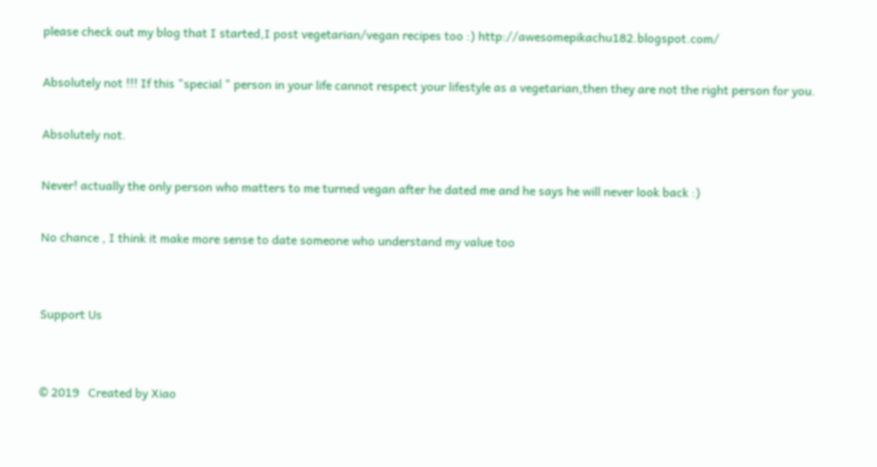please check out my blog that I started,I post vegetarian/vegan recipes too :) http://awesomepikachu182.blogspot.com/

Absolutely not !!! If this "special " person in your life cannot respect your lifestyle as a vegetarian,then they are not the right person for you.

Absolutely not.

Never! actually the only person who matters to me turned vegan after he dated me and he says he will never look back :)

No chance , I think it make more sense to date someone who understand my value too


Support Us


© 2019   Created by Xiao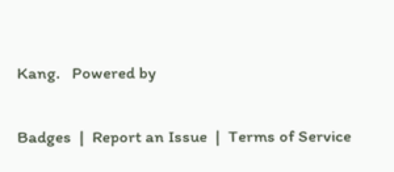Kang.   Powered by

Badges  |  Report an Issue  |  Terms of Service